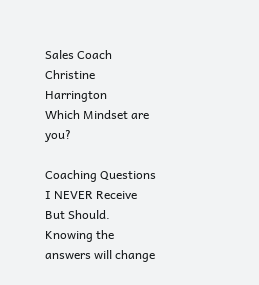Sales Coach Christine Harrington
Which Mindset are you?

Coaching Questions I NEVER Receive But Should. Knowing the answers will change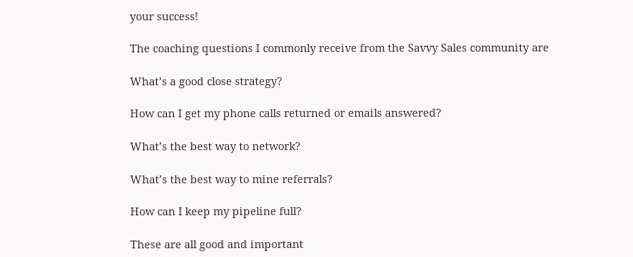your success!

The coaching questions I commonly receive from the Savvy Sales community are

What’s a good close strategy?

How can I get my phone calls returned or emails answered?

What’s the best way to network?

What’s the best way to mine referrals?

How can I keep my pipeline full?

These are all good and important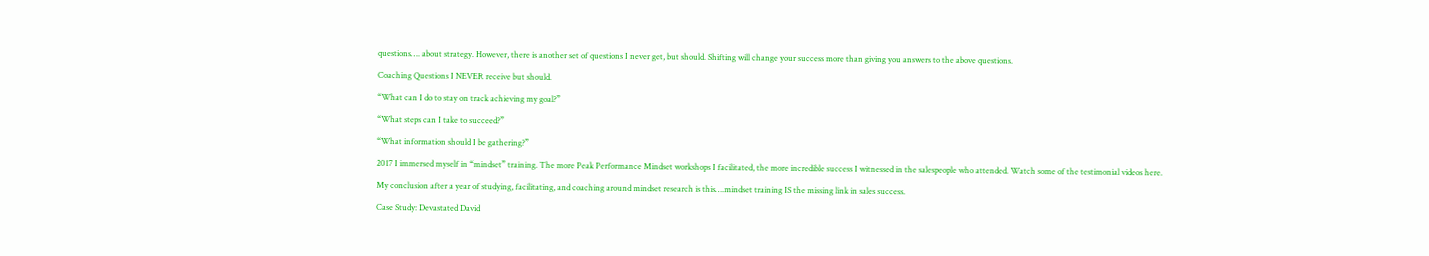questions…. about strategy. However, there is another set of questions I never get, but should. Shifting will change your success more than giving you answers to the above questions.

Coaching Questions I NEVER receive but should.

“What can I do to stay on track achieving my goal?”

“What steps can I take to succeed?”

“What information should I be gathering?”

2017 I immersed myself in “mindset” training. The more Peak Performance Mindset workshops I facilitated, the more incredible success I witnessed in the salespeople who attended. Watch some of the testimonial videos here.

My conclusion after a year of studying, facilitating, and coaching around mindset research is this….mindset training IS the missing link in sales success.

Case Study: Devastated David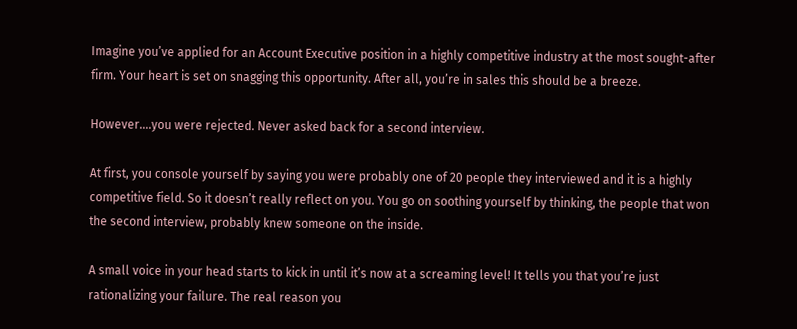Imagine you’ve applied for an Account Executive position in a highly competitive industry at the most sought-after firm. Your heart is set on snagging this opportunity. After all, you’re in sales this should be a breeze.

However….you were rejected. Never asked back for a second interview.

At first, you console yourself by saying you were probably one of 20 people they interviewed and it is a highly competitive field. So it doesn’t really reflect on you. You go on soothing yourself by thinking, the people that won the second interview, probably knew someone on the inside.

A small voice in your head starts to kick in until it’s now at a screaming level! It tells you that you’re just rationalizing your failure. The real reason you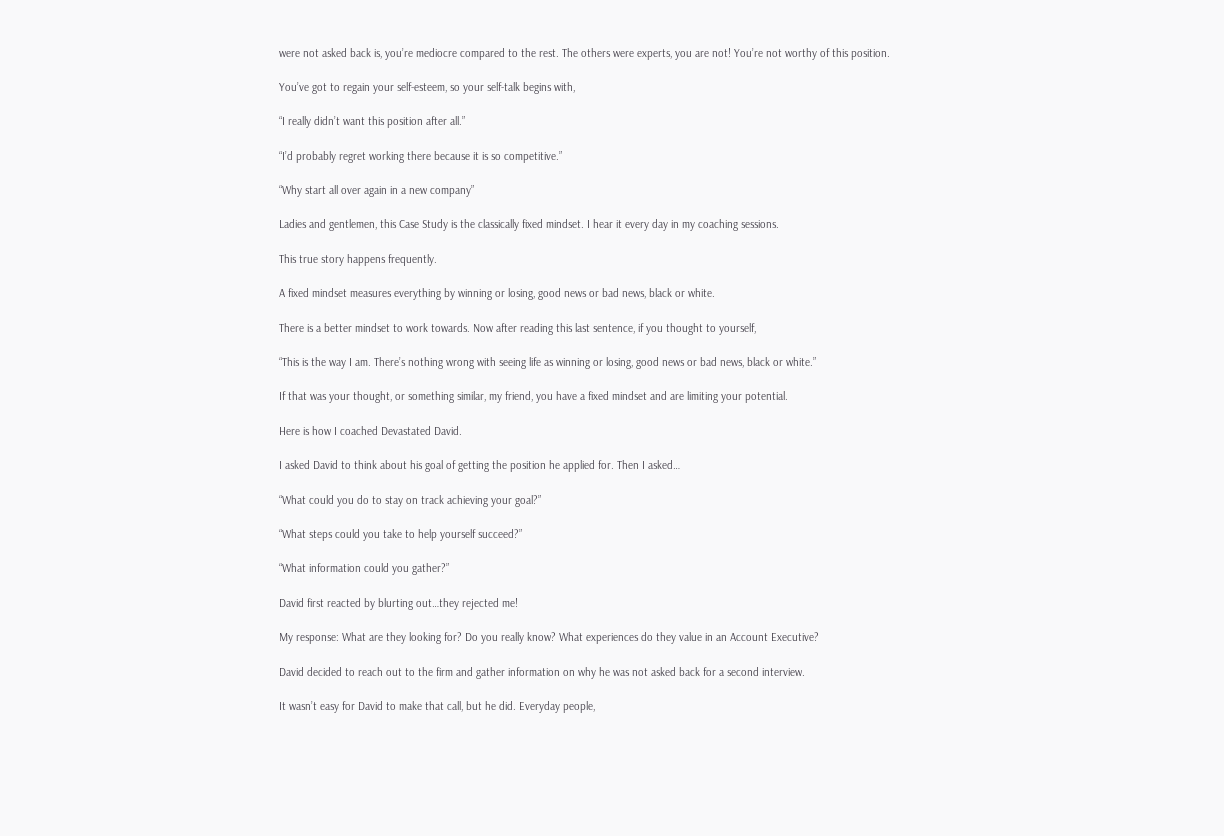were not asked back is, you’re mediocre compared to the rest. The others were experts, you are not! You’re not worthy of this position.

You’ve got to regain your self-esteem, so your self-talk begins with,

“I really didn’t want this position after all.”

“I’d probably regret working there because it is so competitive.”

“Why start all over again in a new company”

Ladies and gentlemen, this Case Study is the classically fixed mindset. I hear it every day in my coaching sessions.

This true story happens frequently.

A fixed mindset measures everything by winning or losing, good news or bad news, black or white.

There is a better mindset to work towards. Now after reading this last sentence, if you thought to yourself,

“This is the way I am. There’s nothing wrong with seeing life as winning or losing, good news or bad news, black or white.”

If that was your thought, or something similar, my friend, you have a fixed mindset and are limiting your potential.

Here is how I coached Devastated David.

I asked David to think about his goal of getting the position he applied for. Then I asked…

“What could you do to stay on track achieving your goal?”

“What steps could you take to help yourself succeed?”

“What information could you gather?”

David first reacted by blurting out…they rejected me!

My response: What are they looking for? Do you really know? What experiences do they value in an Account Executive?

David decided to reach out to the firm and gather information on why he was not asked back for a second interview.

It wasn’t easy for David to make that call, but he did. Everyday people,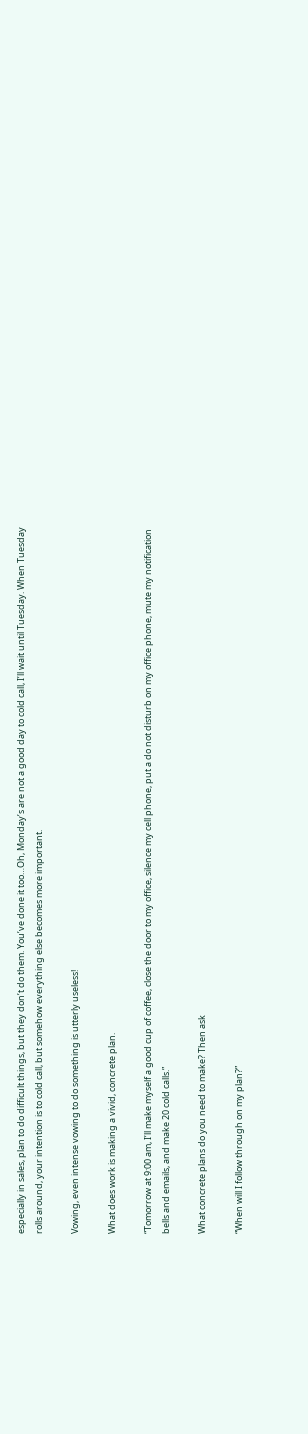especially in sales, plan to do difficult things, but they don’t do them. You’ve done it too…Oh, Monday’s are not a good day to cold call, I’ll wait until Tuesday. When Tuesday rolls around, your intention is to cold call, but somehow everything else becomes more important.

Vowing, even intense vowing to do something is utterly useless!

What does work is making a vivid, concrete plan.

“Tomorrow at 9:00 am, I’ll make myself a good cup of coffee, close the door to my office, silence my cell phone, put a do not disturb on my office phone, mute my notification bells and emails, and make 20 cold calls.”

What concrete plans do you need to make? Then ask

“When will I follow through on my plan?”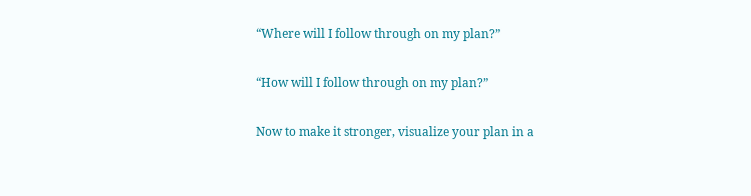“Where will I follow through on my plan?”

“How will I follow through on my plan?”

Now to make it stronger, visualize your plan in a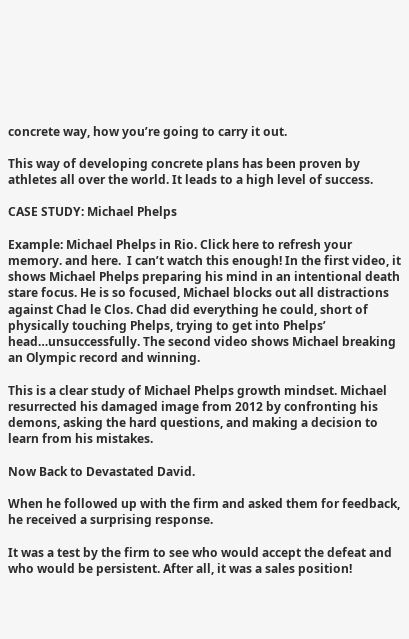concrete way, how you’re going to carry it out.

This way of developing concrete plans has been proven by athletes all over the world. It leads to a high level of success.

CASE STUDY: Michael Phelps

Example: Michael Phelps in Rio. Click here to refresh your memory. and here.  I can’t watch this enough! In the first video, it shows Michael Phelps preparing his mind in an intentional death stare focus. He is so focused, Michael blocks out all distractions against Chad le Clos. Chad did everything he could, short of physically touching Phelps, trying to get into Phelps’ head…unsuccessfully. The second video shows Michael breaking an Olympic record and winning.

This is a clear study of Michael Phelps growth mindset. Michael resurrected his damaged image from 2012 by confronting his demons, asking the hard questions, and making a decision to learn from his mistakes.

Now Back to Devastated David.

When he followed up with the firm and asked them for feedback, he received a surprising response.

It was a test by the firm to see who would accept the defeat and who would be persistent. After all, it was a sales position!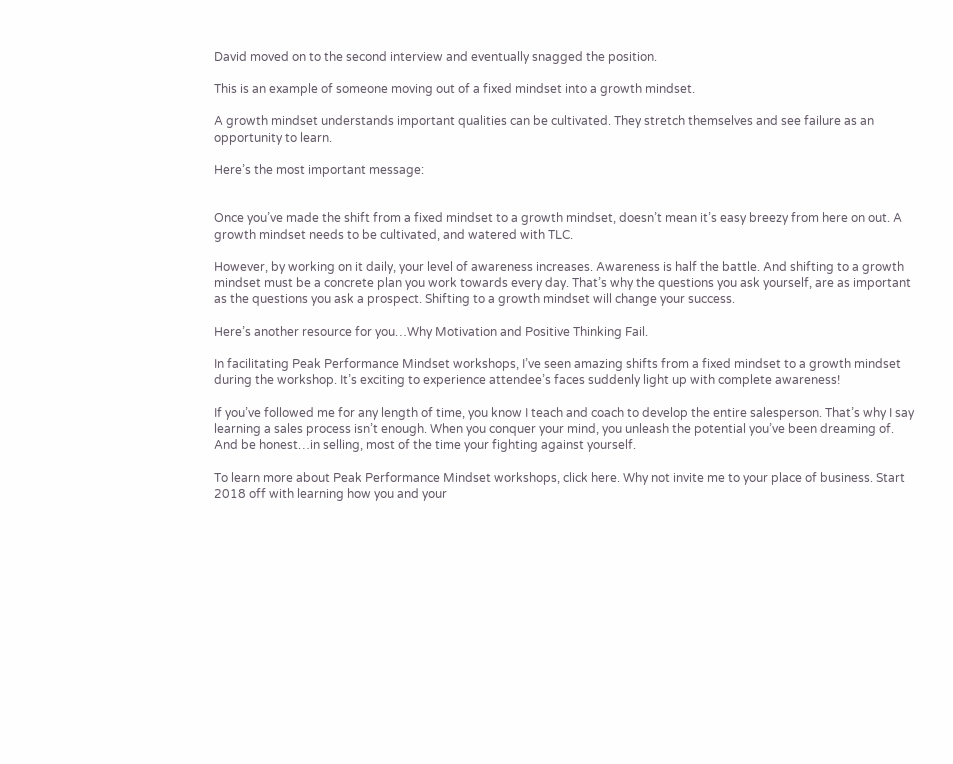David moved on to the second interview and eventually snagged the position.

This is an example of someone moving out of a fixed mindset into a growth mindset.

A growth mindset understands important qualities can be cultivated. They stretch themselves and see failure as an opportunity to learn.

Here’s the most important message:


Once you’ve made the shift from a fixed mindset to a growth mindset, doesn’t mean it’s easy breezy from here on out. A growth mindset needs to be cultivated, and watered with TLC.

However, by working on it daily, your level of awareness increases. Awareness is half the battle. And shifting to a growth mindset must be a concrete plan you work towards every day. That’s why the questions you ask yourself, are as important as the questions you ask a prospect. Shifting to a growth mindset will change your success.

Here’s another resource for you…Why Motivation and Positive Thinking Fail.

In facilitating Peak Performance Mindset workshops, I’ve seen amazing shifts from a fixed mindset to a growth mindset during the workshop. It’s exciting to experience attendee’s faces suddenly light up with complete awareness!

If you’ve followed me for any length of time, you know I teach and coach to develop the entire salesperson. That’s why I say learning a sales process isn’t enough. When you conquer your mind, you unleash the potential you’ve been dreaming of. And be honest…in selling, most of the time your fighting against yourself.

To learn more about Peak Performance Mindset workshops, click here. Why not invite me to your place of business. Start 2018 off with learning how you and your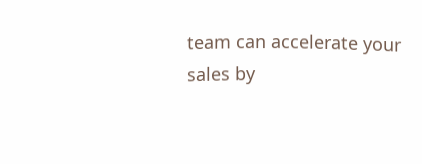team can accelerate your sales by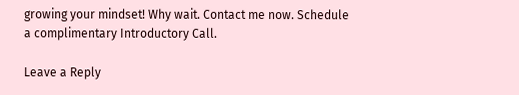growing your mindset! Why wait. Contact me now. Schedule a complimentary Introductory Call.

Leave a Reply